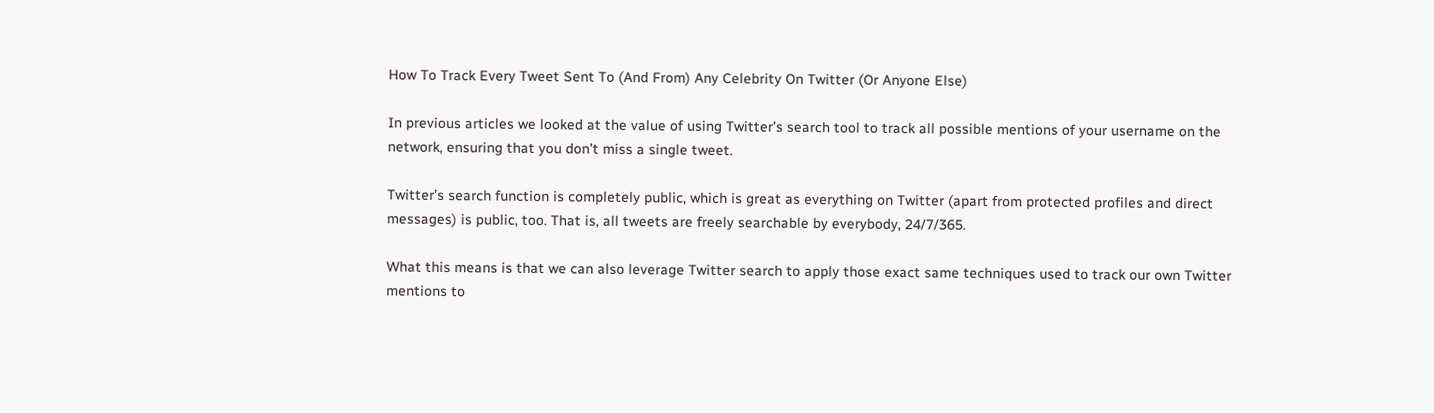How To Track Every Tweet Sent To (And From) Any Celebrity On Twitter (Or Anyone Else)

In previous articles we looked at the value of using Twitter’s search tool to track all possible mentions of your username on the network, ensuring that you don’t miss a single tweet.

Twitter’s search function is completely public, which is great as everything on Twitter (apart from protected profiles and direct messages) is public, too. That is, all tweets are freely searchable by everybody, 24/7/365.

What this means is that we can also leverage Twitter search to apply those exact same techniques used to track our own Twitter mentions to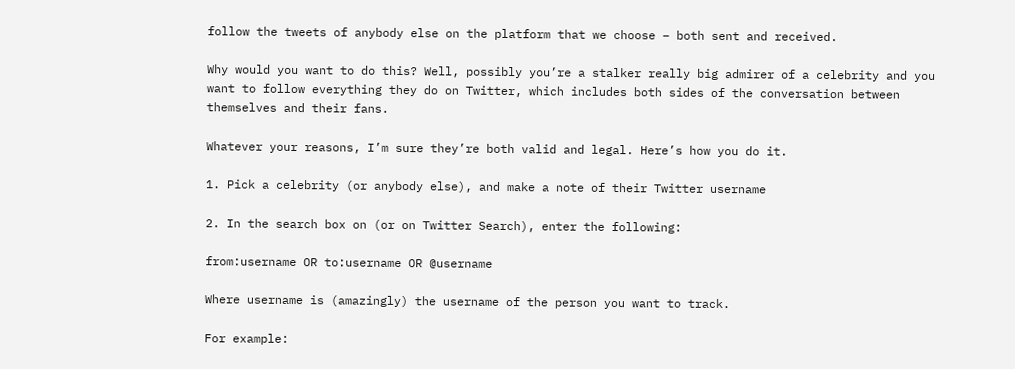follow the tweets of anybody else on the platform that we choose – both sent and received.

Why would you want to do this? Well, possibly you’re a stalker really big admirer of a celebrity and you want to follow everything they do on Twitter, which includes both sides of the conversation between themselves and their fans.

Whatever your reasons, I’m sure they’re both valid and legal. Here’s how you do it.

1. Pick a celebrity (or anybody else), and make a note of their Twitter username

2. In the search box on (or on Twitter Search), enter the following:

from:username OR to:username OR @username

Where username is (amazingly) the username of the person you want to track.

For example: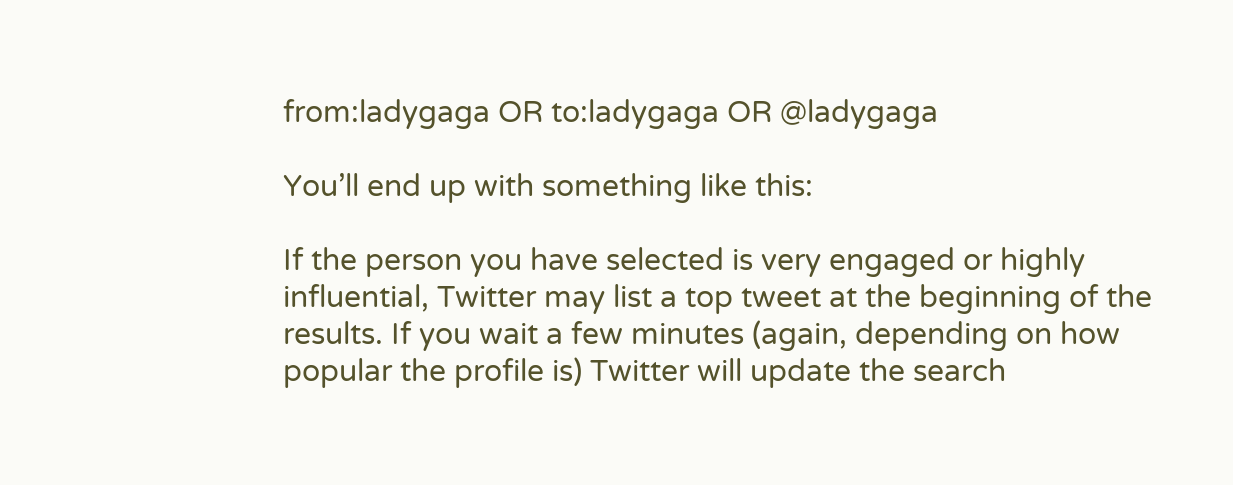from:ladygaga OR to:ladygaga OR @ladygaga

You’ll end up with something like this:

If the person you have selected is very engaged or highly influential, Twitter may list a top tweet at the beginning of the results. If you wait a few minutes (again, depending on how popular the profile is) Twitter will update the search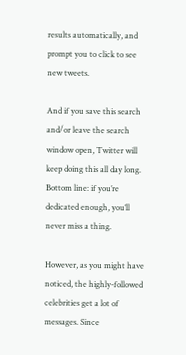results automatically, and prompt you to click to see new tweets.

And if you save this search and/or leave the search window open, Twitter will keep doing this all day long. Bottom line: if you’re dedicated enough, you’ll never miss a thing.

However, as you might have noticed, the highly-followed celebrities get a lot of messages. Since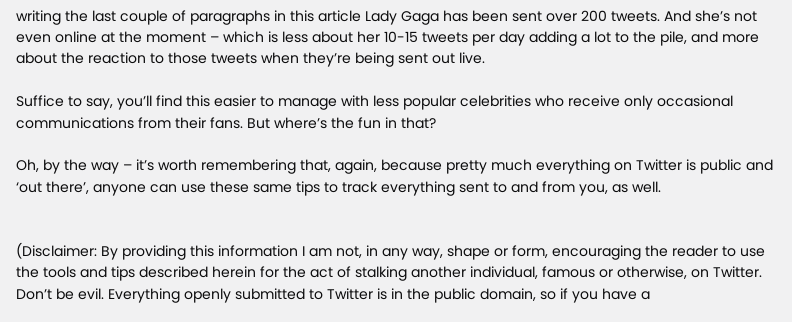writing the last couple of paragraphs in this article Lady Gaga has been sent over 200 tweets. And she’s not even online at the moment – which is less about her 10-15 tweets per day adding a lot to the pile, and more about the reaction to those tweets when they’re being sent out live.

Suffice to say, you’ll find this easier to manage with less popular celebrities who receive only occasional communications from their fans. But where’s the fun in that?

Oh, by the way – it’s worth remembering that, again, because pretty much everything on Twitter is public and ‘out there’, anyone can use these same tips to track everything sent to and from you, as well.


(Disclaimer: By providing this information I am not, in any way, shape or form, encouraging the reader to use the tools and tips described herein for the act of stalking another individual, famous or otherwise, on Twitter. Don’t be evil. Everything openly submitted to Twitter is in the public domain, so if you have a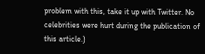problem with this, take it up with Twitter. No celebrities were hurt during the publication of this article.)